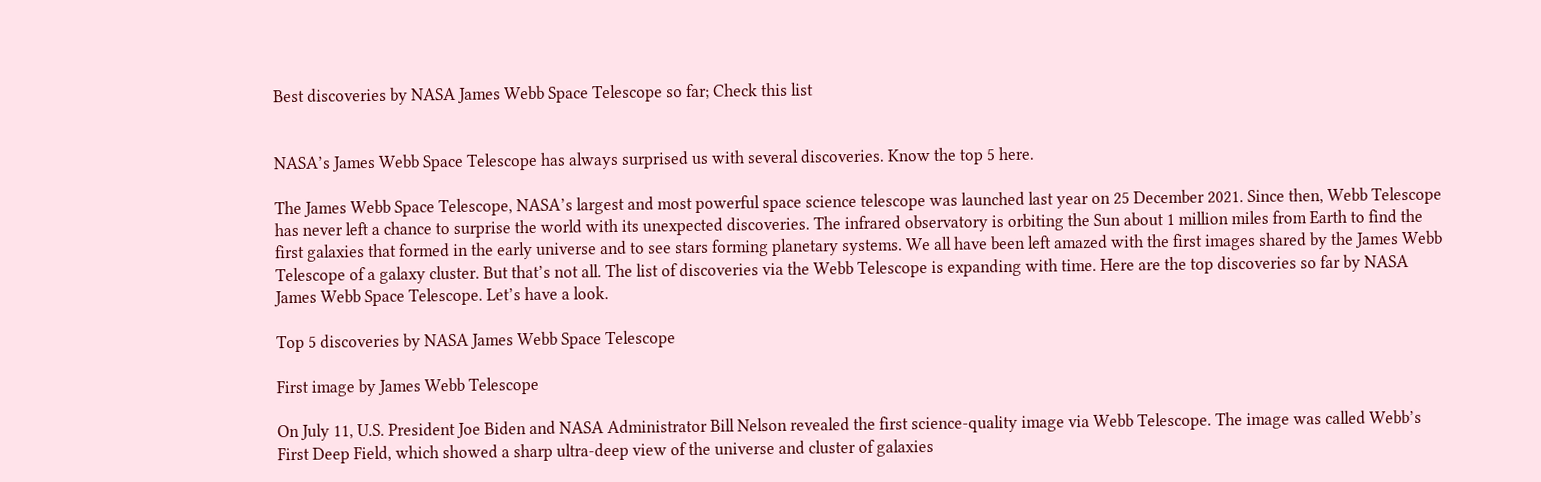Best discoveries by NASA James Webb Space Telescope so far; Check this list


NASA’s James Webb Space Telescope has always surprised us with several discoveries. Know the top 5 here.

The James Webb Space Telescope, NASA’s largest and most powerful space science telescope was launched last year on 25 December 2021. Since then, Webb Telescope has never left a chance to surprise the world with its unexpected discoveries. The infrared observatory is orbiting the Sun about 1 million miles from Earth to find the first galaxies that formed in the early universe and to see stars forming planetary systems. We all have been left amazed with the first images shared by the James Webb Telescope of a galaxy cluster. But that’s not all. The list of discoveries via the Webb Telescope is expanding with time. Here are the top discoveries so far by NASA James Webb Space Telescope. Let’s have a look.

Top 5 discoveries by NASA James Webb Space Telescope

First image by James Webb Telescope

On July 11, U.S. President Joe Biden and NASA Administrator Bill Nelson revealed the first science-quality image via Webb Telescope. The image was called Webb’s First Deep Field, which showed a sharp ultra-deep view of the universe and cluster of galaxies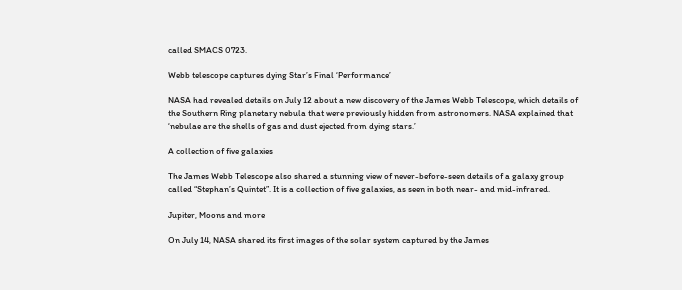called SMACS 0723.

Webb telescope captures dying Star’s Final ‘Performance’

NASA had revealed details on July 12 about a new discovery of the James Webb Telescope, which details of the Southern Ring planetary nebula that were previously hidden from astronomers. NASA explained that ‘nebulae are the shells of gas and dust ejected from dying stars.’

A collection of five galaxies

The James Webb Telescope also shared a stunning view of never-before-seen details of a galaxy group called “Stephan’s Quintet”. It is a collection of five galaxies, as seen in both near- and mid-infrared.

Jupiter, Moons and more

On July 14, NASA shared its first images of the solar system captured by the James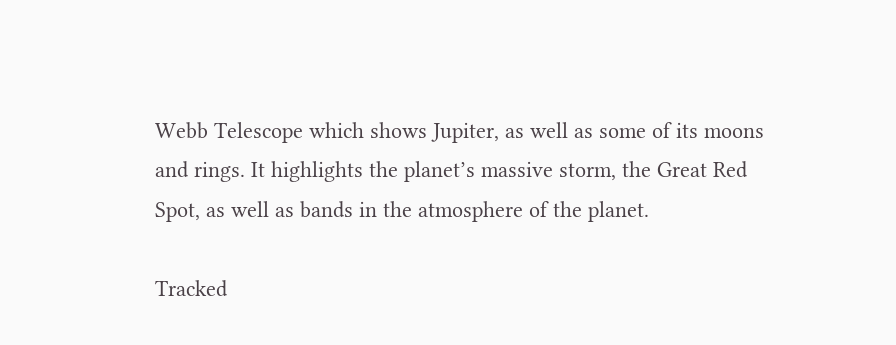Webb Telescope which shows Jupiter, as well as some of its moons and rings. It highlights the planet’s massive storm, the Great Red Spot, as well as bands in the atmosphere of the planet.

Tracked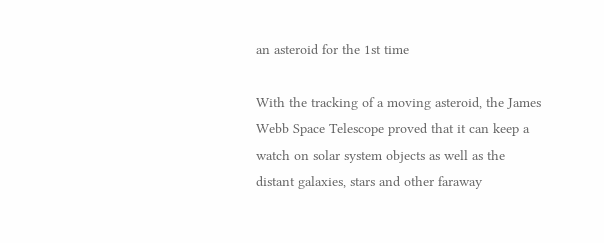an asteroid for the 1st time

With the tracking of a moving asteroid, the James Webb Space Telescope proved that it can keep a watch on solar system objects as well as the distant galaxies, stars and other faraway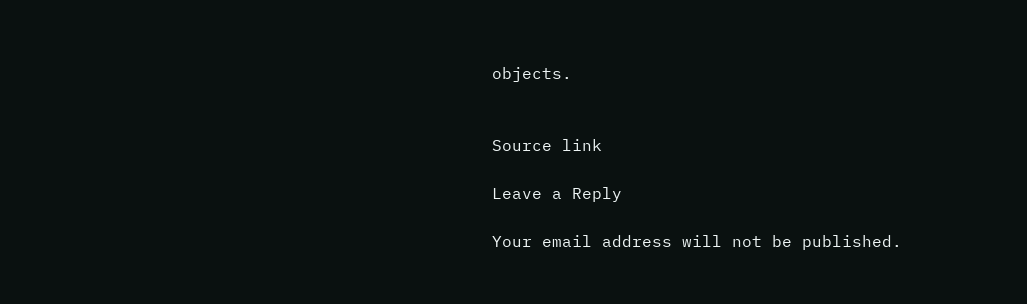objects.


Source link

Leave a Reply

Your email address will not be published.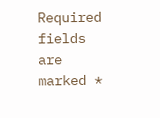Required fields are marked *